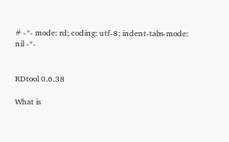# -*- mode: rd; coding: utf-8; indent-tabs-mode: nil -*-


RDtool 0.6.38

What is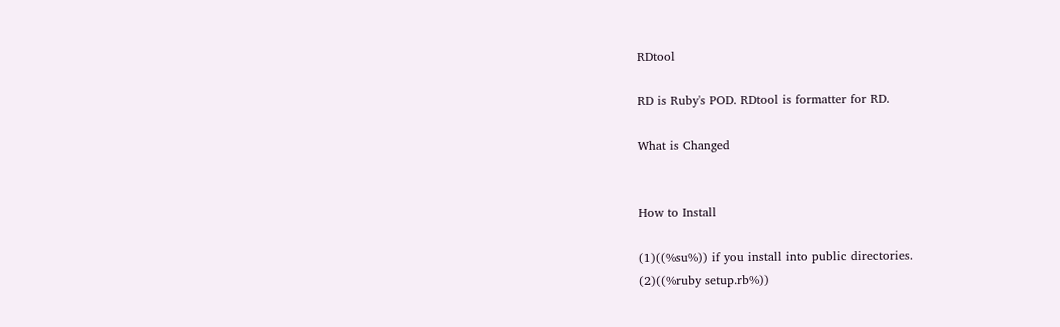RDtool

RD is Ruby's POD. RDtool is formatter for RD.

What is Changed


How to Install

(1)((%su%)) if you install into public directories.
(2)((%ruby setup.rb%))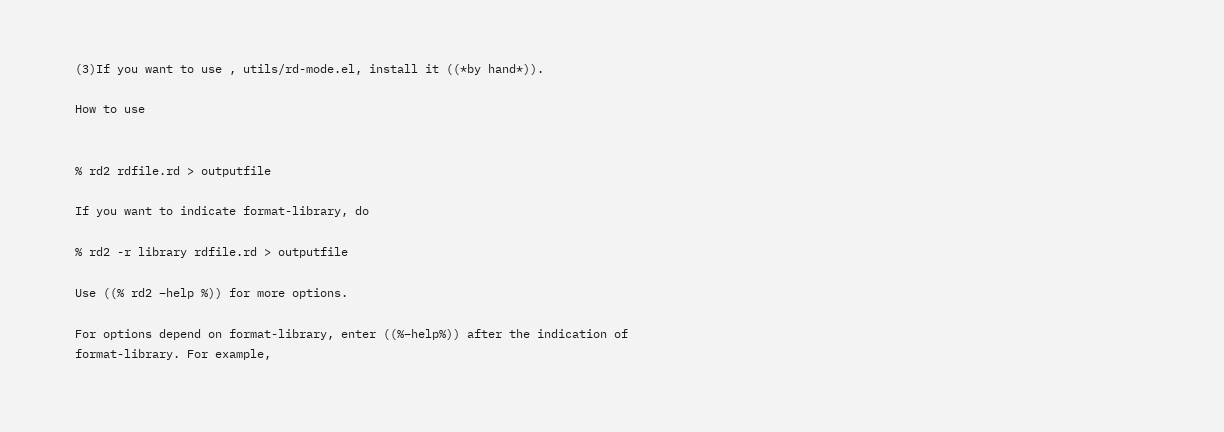(3)If you want to use , utils/rd-mode.el, install it ((*by hand*)).

How to use


% rd2 rdfile.rd > outputfile

If you want to indicate format-library, do

% rd2 -r library rdfile.rd > outputfile

Use ((% rd2 –help %)) for more options.

For options depend on format-library, enter ((%–help%)) after the indication of format-library. For example,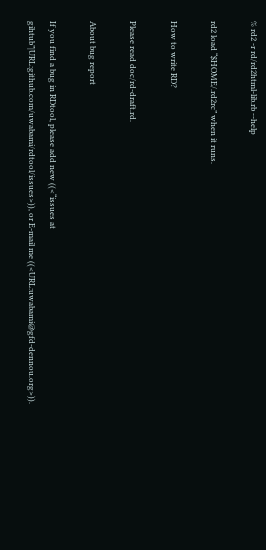% rd2 -r rd/rd2html-lib.rb --help

rd2 load “$HOME/.rd2rc” when it runs.

How to write RD?

Please read doc/rd-draft.rd.

About bug report

If you find a bug in RDtool, please add new ((<“issues at gihtub”|URL:github.com/uwabami/rdtool/issues>)), or E-mail me ((<URL:uwabami@gfd-dennou.org>)).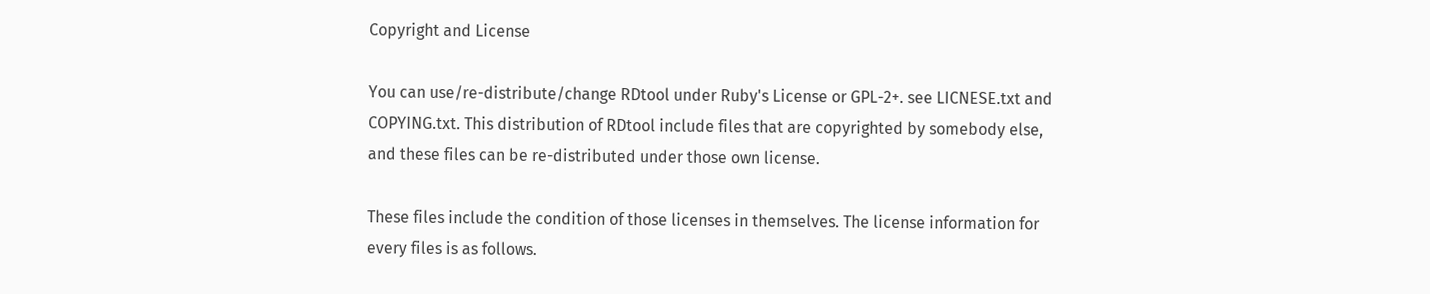Copyright and License

You can use/re-distribute/change RDtool under Ruby's License or GPL-2+. see LICNESE.txt and COPYING.txt. This distribution of RDtool include files that are copyrighted by somebody else, and these files can be re-distributed under those own license.

These files include the condition of those licenses in themselves. The license information for every files is as follows.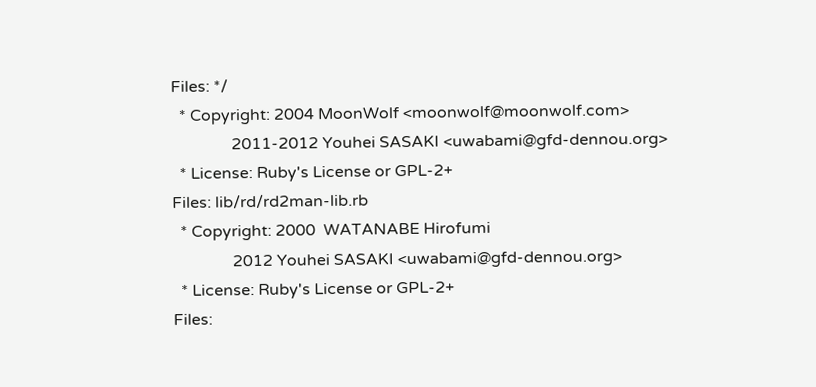Files: */
  * Copyright: 2004 MoonWolf <moonwolf@moonwolf.com>
               2011-2012 Youhei SASAKI <uwabami@gfd-dennou.org>
  * License: Ruby's License or GPL-2+
Files: lib/rd/rd2man-lib.rb
  * Copyright: 2000  WATANABE Hirofumi
               2012 Youhei SASAKI <uwabami@gfd-dennou.org>
  * License: Ruby's License or GPL-2+
Files: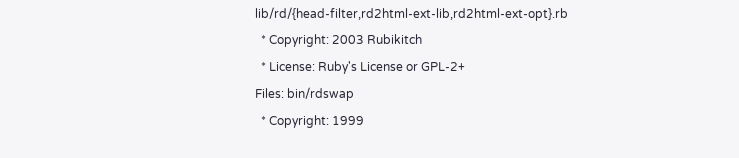lib/rd/{head-filter,rd2html-ext-lib,rd2html-ext-opt}.rb
  * Copyright: 2003 Rubikitch
  * License: Ruby's License or GPL-2+
Files: bin/rdswap
  * Copyright: 1999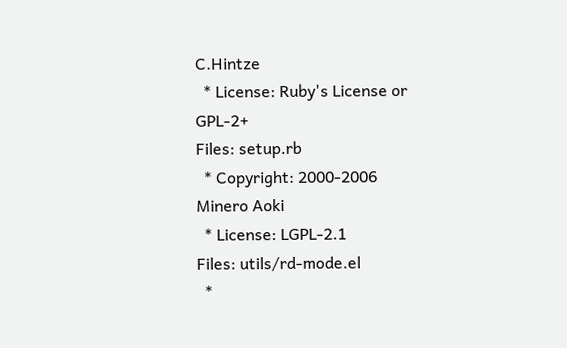C.Hintze
  * License: Ruby's License or GPL-2+
Files: setup.rb
  * Copyright: 2000-2006 Minero Aoki
  * License: LGPL-2.1
Files: utils/rd-mode.el
  *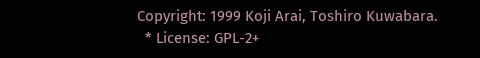Copyright: 1999 Koji Arai, Toshiro Kuwabara.
  * License: GPL-2+